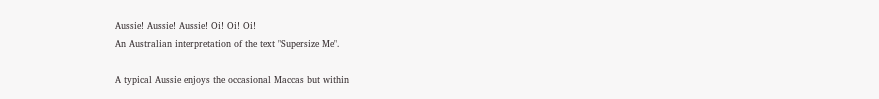Aussie! Aussie! Aussie! Oi! Oi! Oi!
An Australian interpretation of the text "Supersize Me".

A typical Aussie enjoys the occasional Maccas but within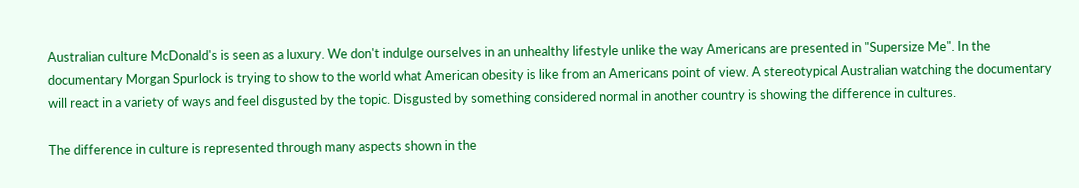Australian culture McDonald's is seen as a luxury. We don't indulge ourselves in an unhealthy lifestyle unlike the way Americans are presented in "Supersize Me". In the documentary Morgan Spurlock is trying to show to the world what American obesity is like from an Americans point of view. A stereotypical Australian watching the documentary will react in a variety of ways and feel disgusted by the topic. Disgusted by something considered normal in another country is showing the difference in cultures.

The difference in culture is represented through many aspects shown in the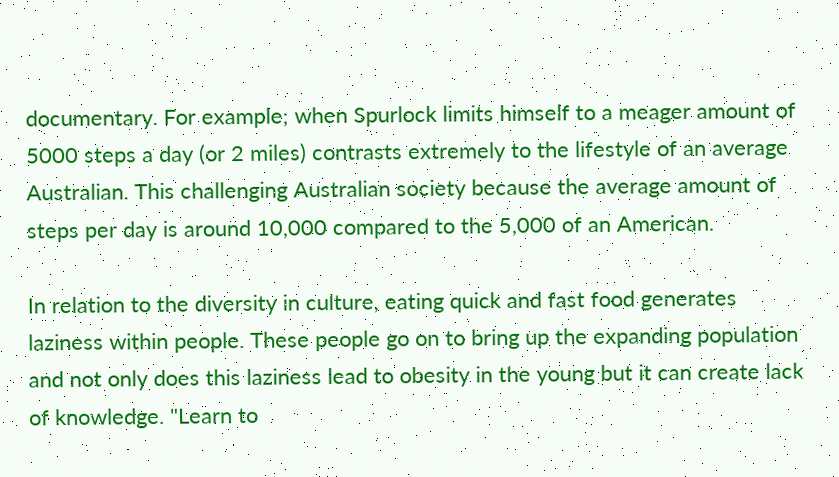documentary. For example; when Spurlock limits himself to a meager amount of 5000 steps a day (or 2 miles) contrasts extremely to the lifestyle of an average Australian. This challenging Australian society because the average amount of steps per day is around 10,000 compared to the 5,000 of an American.

In relation to the diversity in culture, eating quick and fast food generates laziness within people. These people go on to bring up the expanding population and not only does this laziness lead to obesity in the young but it can create lack of knowledge. "Learn to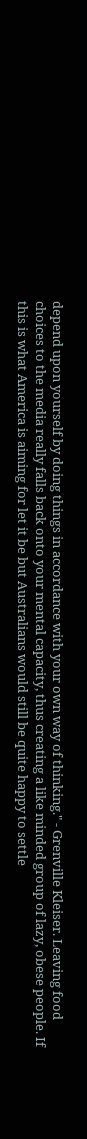depend upon yourself by doing things in accordance with your own way of thinking." - Grenville Kleiser. Leaving food choices to the media really falls back onto your mental capacity, thus creating a like minded group of lazy, obese people. If this is what America is aiming for let it be but Australians would still be quite happy to settle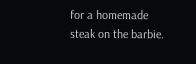for a homemade steak on the barbie.